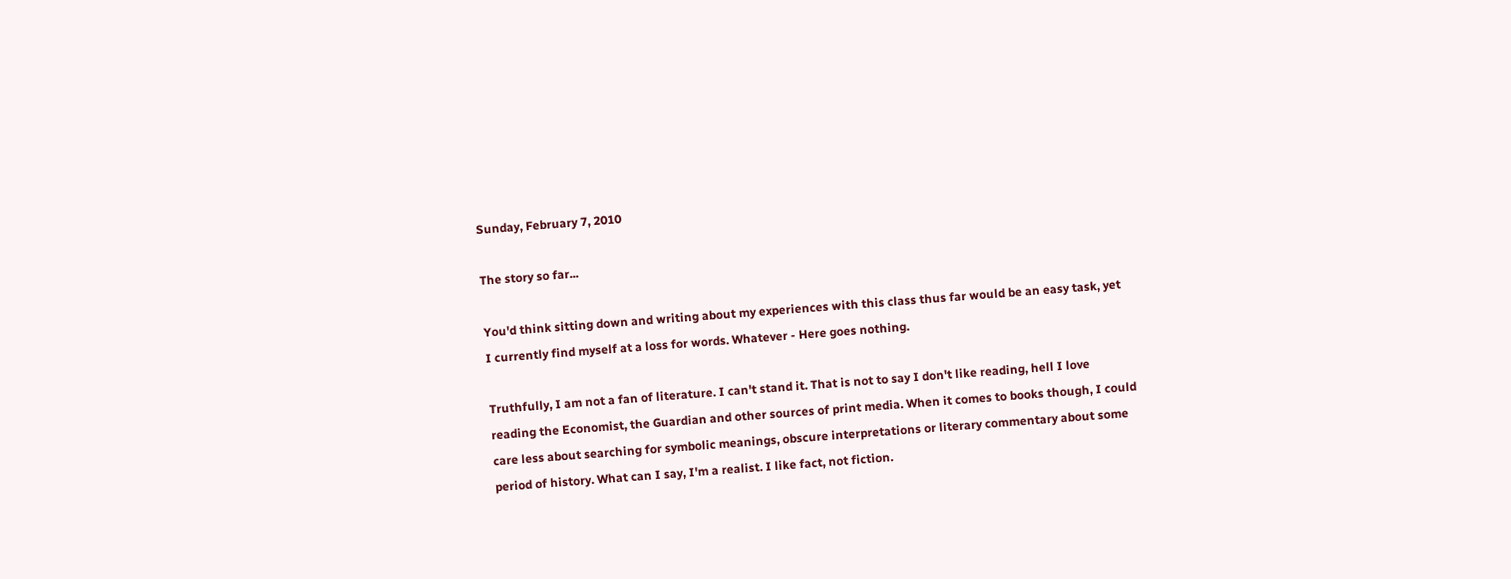Sunday, February 7, 2010

The story so far...

You'd think sitting down and writing about my experiences with this class thus far would be an easy task, yet I currently find myself at a loss for words. Whatever - Here goes nothing.

Truthfully, I am not a fan of literature. I can't stand it. That is not to say I don't like reading, hell I love reading the Economist, the Guardian and other sources of print media. When it comes to books though, I could care less about searching for symbolic meanings, obscure interpretations or literary commentary about some period of history. What can I say, I'm a realist. I like fact, not fiction.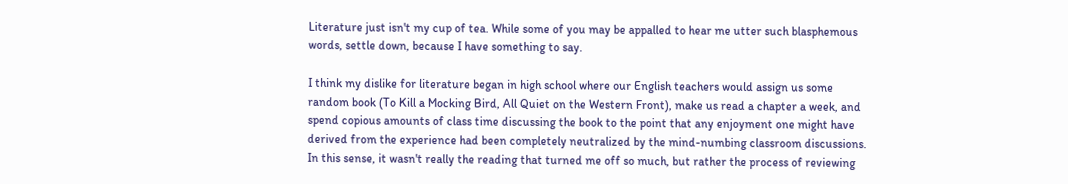Literature just isn't my cup of tea. While some of you may be appalled to hear me utter such blasphemous words, settle down, because I have something to say.

I think my dislike for literature began in high school where our English teachers would assign us some random book (To Kill a Mocking Bird, All Quiet on the Western Front), make us read a chapter a week, and spend copious amounts of class time discussing the book to the point that any enjoyment one might have derived from the experience had been completely neutralized by the mind-numbing classroom discussions. In this sense, it wasn't really the reading that turned me off so much, but rather the process of reviewing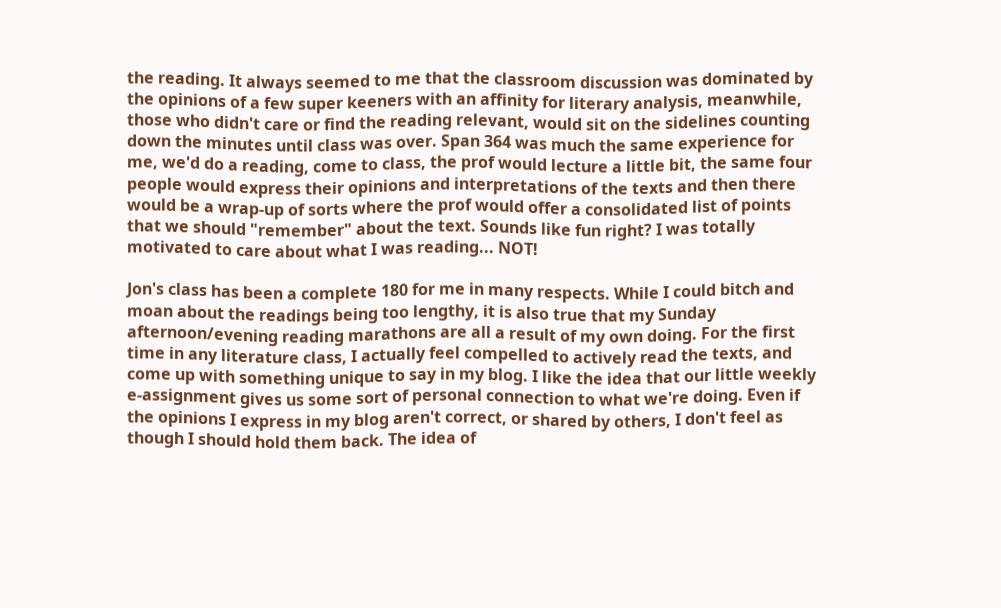the reading. It always seemed to me that the classroom discussion was dominated by the opinions of a few super keeners with an affinity for literary analysis, meanwhile, those who didn't care or find the reading relevant, would sit on the sidelines counting down the minutes until class was over. Span 364 was much the same experience for me, we'd do a reading, come to class, the prof would lecture a little bit, the same four people would express their opinions and interpretations of the texts and then there would be a wrap-up of sorts where the prof would offer a consolidated list of points that we should "remember" about the text. Sounds like fun right? I was totally motivated to care about what I was reading... NOT!

Jon's class has been a complete 180 for me in many respects. While I could bitch and moan about the readings being too lengthy, it is also true that my Sunday afternoon/evening reading marathons are all a result of my own doing. For the first time in any literature class, I actually feel compelled to actively read the texts, and come up with something unique to say in my blog. I like the idea that our little weekly e-assignment gives us some sort of personal connection to what we're doing. Even if the opinions I express in my blog aren't correct, or shared by others, I don't feel as though I should hold them back. The idea of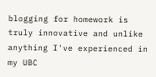blogging for homework is truly innovative and unlike anything I've experienced in my UBC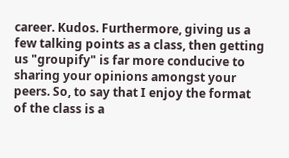career. Kudos. Furthermore, giving us a few talking points as a class, then getting us "groupify" is far more conducive to sharing your opinions amongst your peers. So, to say that I enjoy the format of the class is a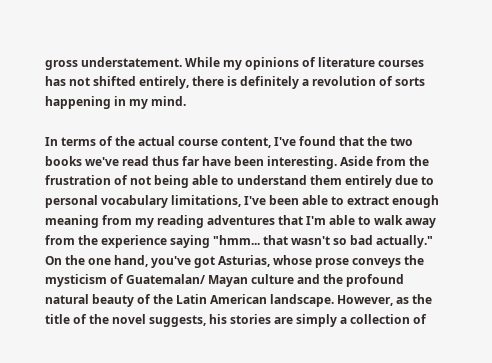gross understatement. While my opinions of literature courses has not shifted entirely, there is definitely a revolution of sorts happening in my mind.

In terms of the actual course content, I've found that the two books we've read thus far have been interesting. Aside from the frustration of not being able to understand them entirely due to personal vocabulary limitations, I've been able to extract enough meaning from my reading adventures that I'm able to walk away from the experience saying "hmm... that wasn't so bad actually." On the one hand, you've got Asturias, whose prose conveys the mysticism of Guatemalan/ Mayan culture and the profound natural beauty of the Latin American landscape. However, as the title of the novel suggests, his stories are simply a collection of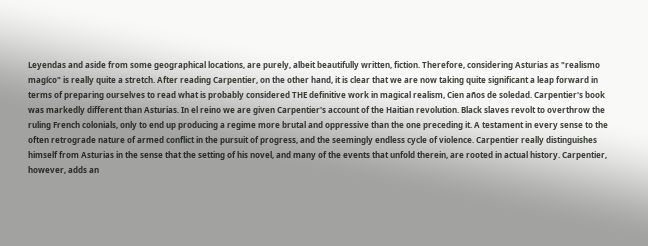Leyendas and aside from some geographical locations, are purely, albeit beautifully written, fiction. Therefore, considering Asturias as "realismo magíco" is really quite a stretch. After reading Carpentier, on the other hand, it is clear that we are now taking quite significant a leap forward in terms of preparing ourselves to read what is probably considered THE definitive work in magical realism, Cien años de soledad. Carpentier's book was markedly different than Asturias. In el reino we are given Carpentier's account of the Haitian revolution. Black slaves revolt to overthrow the ruling French colonials, only to end up producing a regime more brutal and oppressive than the one preceding it. A testament in every sense to the often retrograde nature of armed conflict in the pursuit of progress, and the seemingly endless cycle of violence. Carpentier really distinguishes himself from Asturias in the sense that the setting of his novel, and many of the events that unfold therein, are rooted in actual history. Carpentier, however, adds an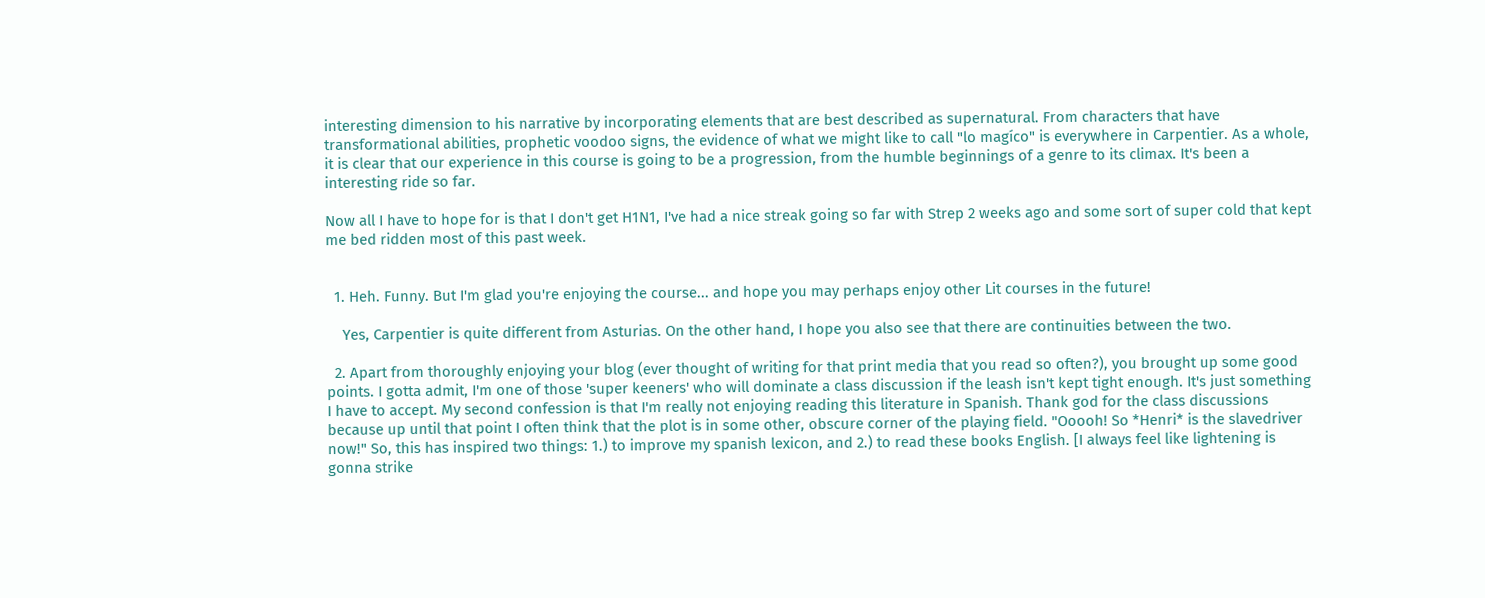interesting dimension to his narrative by incorporating elements that are best described as supernatural. From characters that have transformational abilities, prophetic voodoo signs, the evidence of what we might like to call "lo magíco" is everywhere in Carpentier. As a whole, it is clear that our experience in this course is going to be a progression, from the humble beginnings of a genre to its climax. It's been a interesting ride so far.

Now all I have to hope for is that I don't get H1N1, I've had a nice streak going so far with Strep 2 weeks ago and some sort of super cold that kept me bed ridden most of this past week.


  1. Heh. Funny. But I'm glad you're enjoying the course... and hope you may perhaps enjoy other Lit courses in the future!

    Yes, Carpentier is quite different from Asturias. On the other hand, I hope you also see that there are continuities between the two.

  2. Apart from thoroughly enjoying your blog (ever thought of writing for that print media that you read so often?), you brought up some good points. I gotta admit, I'm one of those 'super keeners' who will dominate a class discussion if the leash isn't kept tight enough. It's just something I have to accept. My second confession is that I'm really not enjoying reading this literature in Spanish. Thank god for the class discussions because up until that point I often think that the plot is in some other, obscure corner of the playing field. "Ooooh! So *Henri* is the slavedriver now!" So, this has inspired two things: 1.) to improve my spanish lexicon, and 2.) to read these books English. [I always feel like lightening is gonna strike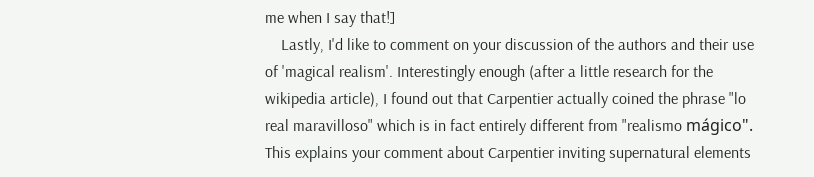me when I say that!]
    Lastly, I'd like to comment on your discussion of the authors and their use of 'magical realism'. Interestingly enough (after a little research for the wikipedia article), I found out that Carpentier actually coined the phrase "lo real maravilloso" which is in fact entirely different from "realismo mágico". This explains your comment about Carpentier inviting supernatural elements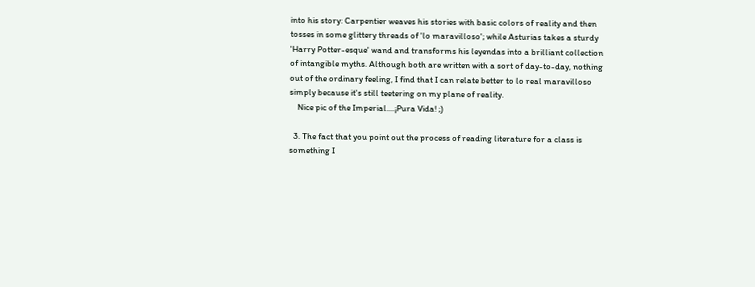into his story: Carpentier weaves his stories with basic colors of reality and then tosses in some glittery threads of 'lo maravilloso'; while Asturias takes a sturdy 'Harry Potter-esque' wand and transforms his leyendas into a brilliant collection of intangible myths. Although both are written with a sort of day-to-day, nothing out of the ordinary feeling, I find that I can relate better to lo real maravilloso simply because it's still teetering on my plane of reality.
    Nice pic of the Imperial....¡Pura Vida! ;)

  3. The fact that you point out the process of reading literature for a class is something I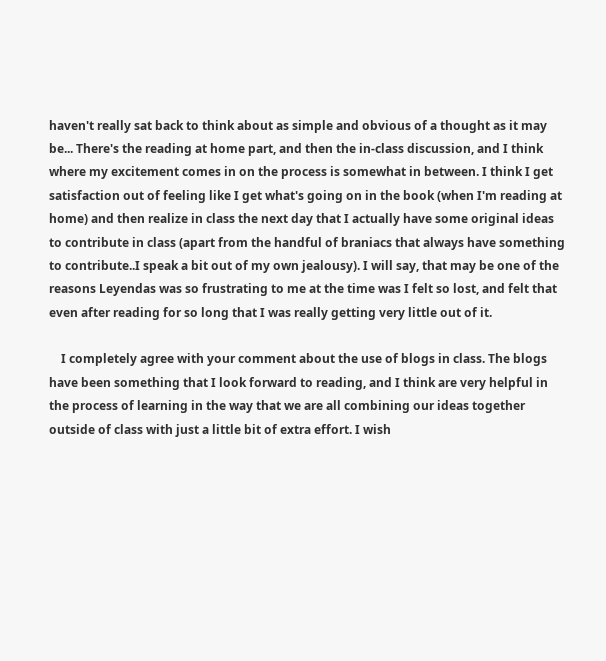haven't really sat back to think about as simple and obvious of a thought as it may be... There's the reading at home part, and then the in-class discussion, and I think where my excitement comes in on the process is somewhat in between. I think I get satisfaction out of feeling like I get what's going on in the book (when I'm reading at home) and then realize in class the next day that I actually have some original ideas to contribute in class (apart from the handful of braniacs that always have something to contribute..I speak a bit out of my own jealousy). I will say, that may be one of the reasons Leyendas was so frustrating to me at the time was I felt so lost, and felt that even after reading for so long that I was really getting very little out of it.

    I completely agree with your comment about the use of blogs in class. The blogs have been something that I look forward to reading, and I think are very helpful in the process of learning in the way that we are all combining our ideas together outside of class with just a little bit of extra effort. I wish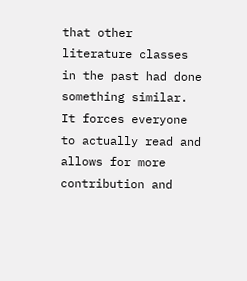that other literature classes in the past had done something similar. It forces everyone to actually read and allows for more contribution and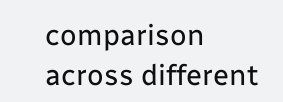comparison across different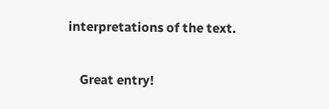interpretations of the text.

    Great entry!